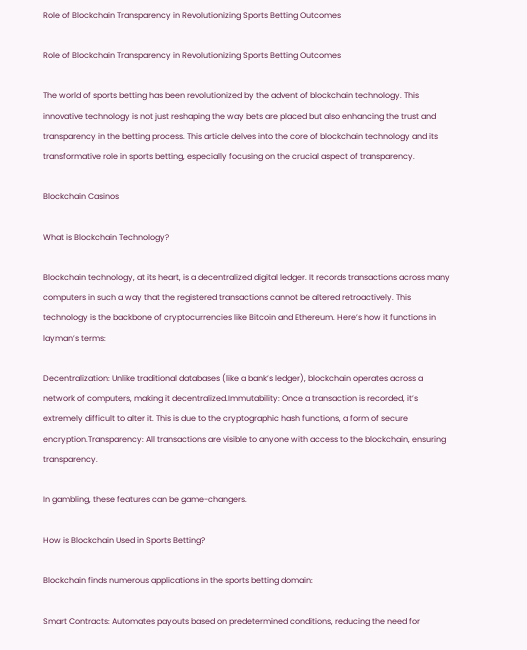Role of Blockchain Transparency in Revolutionizing Sports Betting Outcomes

Role of Blockchain Transparency in Revolutionizing Sports Betting Outcomes

The world of sports betting has been revolutionized by the advent of blockchain technology. This innovative technology is not just reshaping the way bets are placed but also enhancing the trust and transparency in the betting process. This article delves into the core of blockchain technology and its transformative role in sports betting, especially focusing on the crucial aspect of transparency.

Blockchain Casinos

What is Blockchain Technology?

Blockchain technology, at its heart, is a decentralized digital ledger. It records transactions across many computers in such a way that the registered transactions cannot be altered retroactively. This technology is the backbone of cryptocurrencies like Bitcoin and Ethereum. Here’s how it functions in layman’s terms:

Decentralization: Unlike traditional databases (like a bank’s ledger), blockchain operates across a network of computers, making it decentralized.Immutability: Once a transaction is recorded, it’s extremely difficult to alter it. This is due to the cryptographic hash functions, a form of secure encryption.Transparency: All transactions are visible to anyone with access to the blockchain, ensuring transparency.

In gambling, these features can be game-changers.

How is Blockchain Used in Sports Betting?

Blockchain finds numerous applications in the sports betting domain:

Smart Contracts: Automates payouts based on predetermined conditions, reducing the need for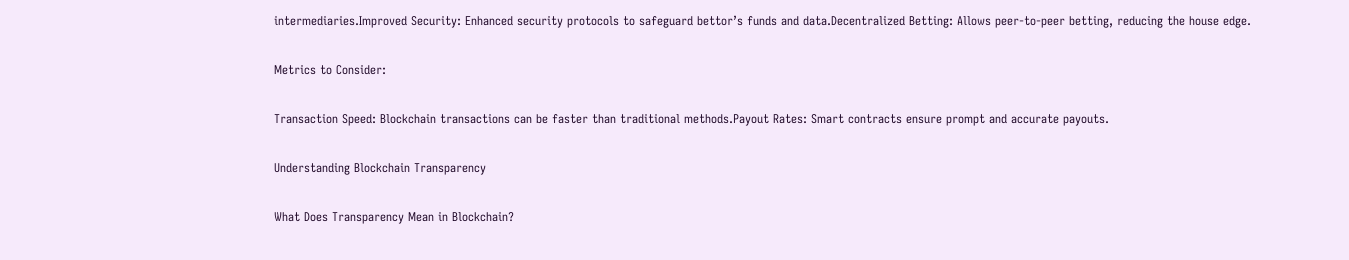intermediaries.Improved Security: Enhanced security protocols to safeguard bettor’s funds and data.Decentralized Betting: Allows peer-to-peer betting, reducing the house edge.

Metrics to Consider:

Transaction Speed: Blockchain transactions can be faster than traditional methods.Payout Rates: Smart contracts ensure prompt and accurate payouts.

Understanding Blockchain Transparency

What Does Transparency Mean in Blockchain?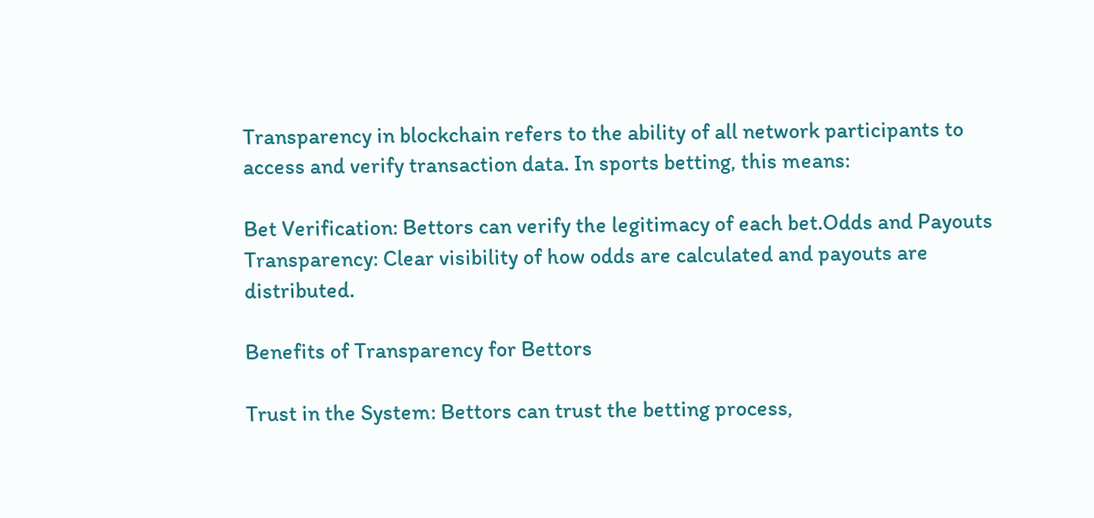Transparency in blockchain refers to the ability of all network participants to access and verify transaction data. In sports betting, this means:

Bet Verification: Bettors can verify the legitimacy of each bet.Odds and Payouts Transparency: Clear visibility of how odds are calculated and payouts are distributed.

Benefits of Transparency for Bettors

Trust in the System: Bettors can trust the betting process,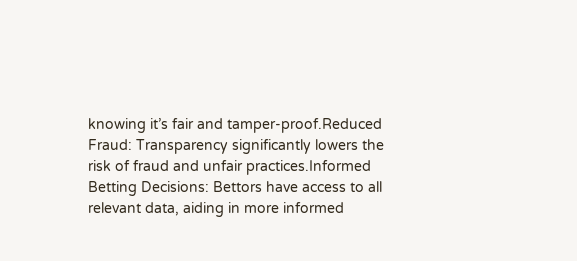knowing it’s fair and tamper-proof.Reduced Fraud: Transparency significantly lowers the risk of fraud and unfair practices.Informed Betting Decisions: Bettors have access to all relevant data, aiding in more informed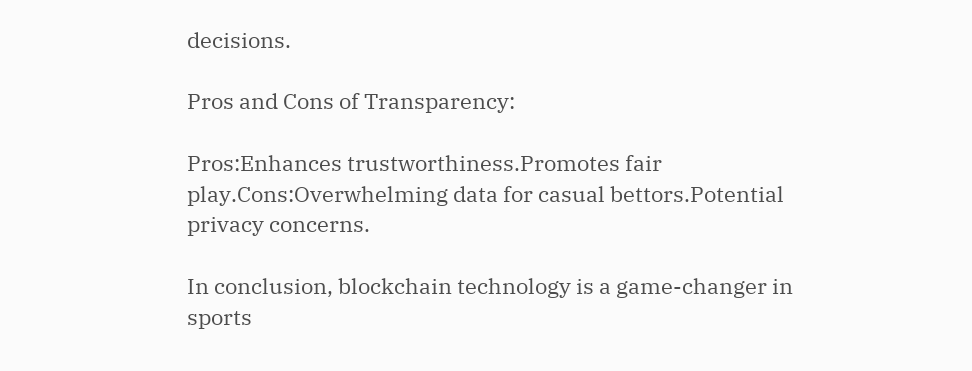decisions.

Pros and Cons of Transparency:

Pros:Enhances trustworthiness.Promotes fair play.Cons:Overwhelming data for casual bettors.Potential privacy concerns.

In conclusion, blockchain technology is a game-changer in sports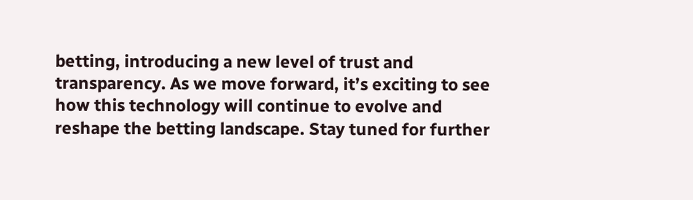betting, introducing a new level of trust and transparency. As we move forward, it’s exciting to see how this technology will continue to evolve and reshape the betting landscape. Stay tuned for further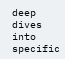deep dives into specific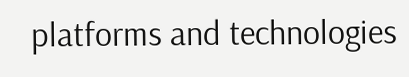platforms and technologies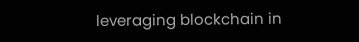leveraging blockchain in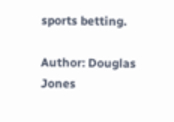sports betting.

Author: Douglas Jones